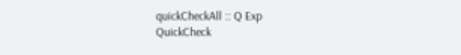quickCheckAll :: Q Exp
QuickCheck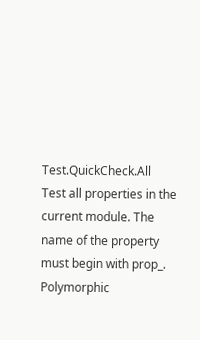Test.QuickCheck.All
Test all properties in the current module. The name of the property must begin with prop_. Polymorphic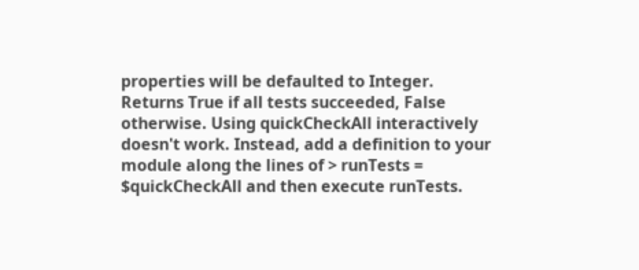properties will be defaulted to Integer. Returns True if all tests succeeded, False otherwise. Using quickCheckAll interactively doesn't work. Instead, add a definition to your module along the lines of > runTests = $quickCheckAll and then execute runTests.